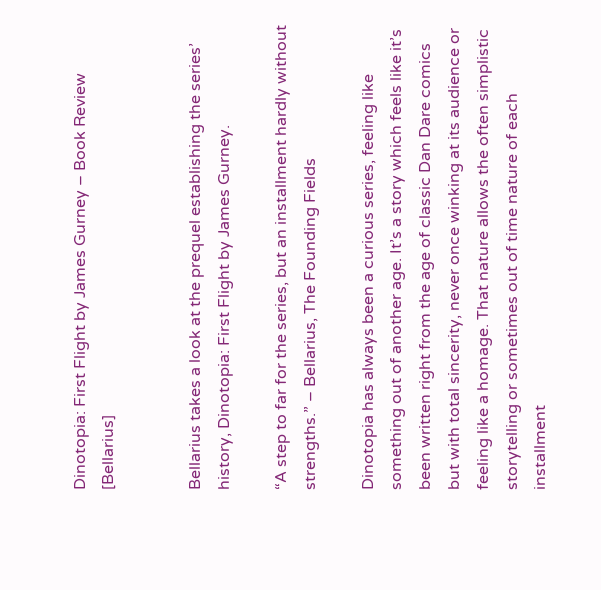Dinotopia: First Flight by James Gurney – Book Review [Bellarius]


Bellarius takes a look at the prequel establishing the series’ history, Dinotopia: First Flight by James Gurney.

“A step to far for the series, but an installment hardly without strengths.” – Bellarius, The Founding Fields

Dinotopia has always been a curious series, feeling like something out of another age. It’s a story which feels like it’s been written right from the age of classic Dan Dare comics but with total sincerity, never once winking at its audience or feeling like a homage. That nature allows the often simplistic storytelling or sometimes out of time nature of each installment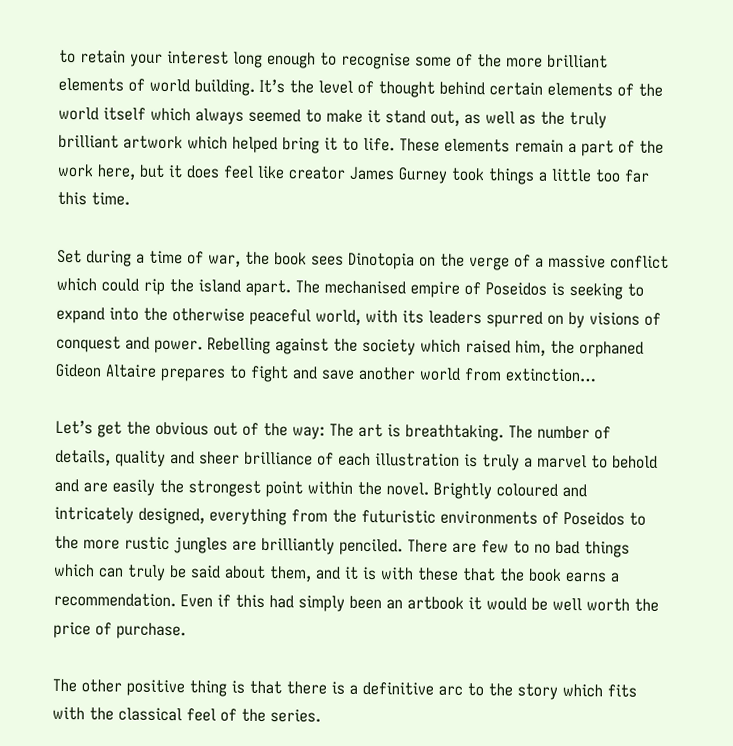to retain your interest long enough to recognise some of the more brilliant elements of world building. It’s the level of thought behind certain elements of the world itself which always seemed to make it stand out, as well as the truly brilliant artwork which helped bring it to life. These elements remain a part of the work here, but it does feel like creator James Gurney took things a little too far this time.

Set during a time of war, the book sees Dinotopia on the verge of a massive conflict which could rip the island apart. The mechanised empire of Poseidos is seeking to expand into the otherwise peaceful world, with its leaders spurred on by visions of conquest and power. Rebelling against the society which raised him, the orphaned Gideon Altaire prepares to fight and save another world from extinction…

Let’s get the obvious out of the way: The art is breathtaking. The number of details, quality and sheer brilliance of each illustration is truly a marvel to behold and are easily the strongest point within the novel. Brightly coloured and intricately designed, everything from the futuristic environments of Poseidos to the more rustic jungles are brilliantly penciled. There are few to no bad things which can truly be said about them, and it is with these that the book earns a recommendation. Even if this had simply been an artbook it would be well worth the price of purchase.

The other positive thing is that there is a definitive arc to the story which fits with the classical feel of the series.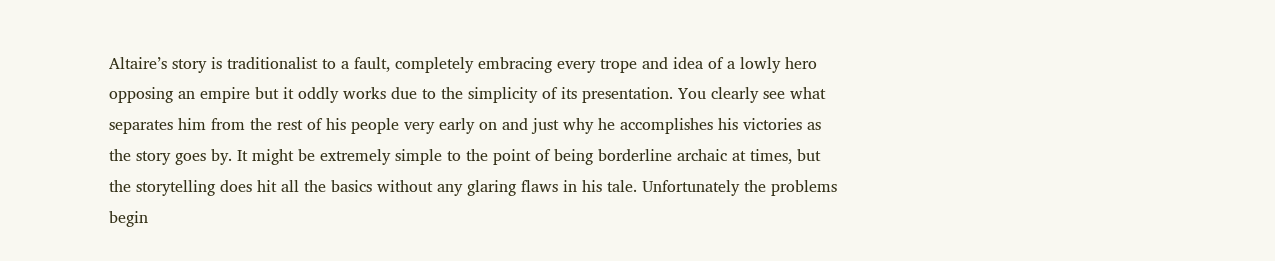Altaire’s story is traditionalist to a fault, completely embracing every trope and idea of a lowly hero opposing an empire but it oddly works due to the simplicity of its presentation. You clearly see what separates him from the rest of his people very early on and just why he accomplishes his victories as the story goes by. It might be extremely simple to the point of being borderline archaic at times, but the storytelling does hit all the basics without any glaring flaws in his tale. Unfortunately the problems begin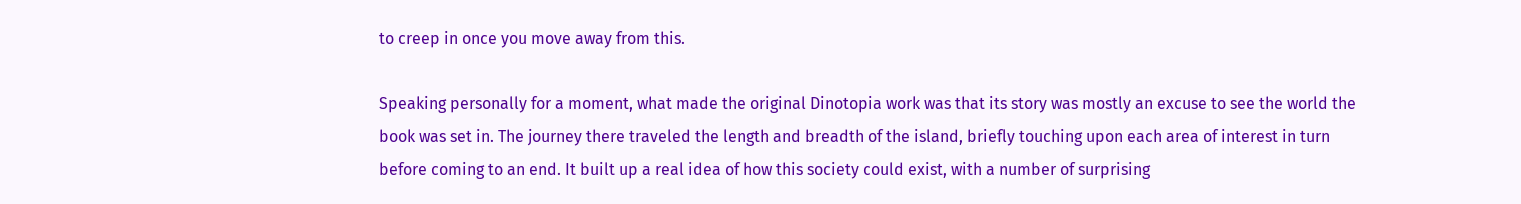to creep in once you move away from this.

Speaking personally for a moment, what made the original Dinotopia work was that its story was mostly an excuse to see the world the book was set in. The journey there traveled the length and breadth of the island, briefly touching upon each area of interest in turn before coming to an end. It built up a real idea of how this society could exist, with a number of surprising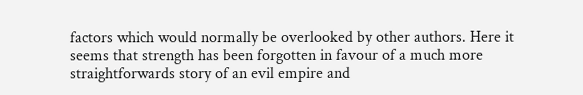factors which would normally be overlooked by other authors. Here it seems that strength has been forgotten in favour of a much more straightforwards story of an evil empire and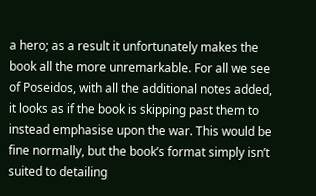a hero; as a result it unfortunately makes the book all the more unremarkable. For all we see of Poseidos, with all the additional notes added, it looks as if the book is skipping past them to instead emphasise upon the war. This would be fine normally, but the book’s format simply isn’t suited to detailing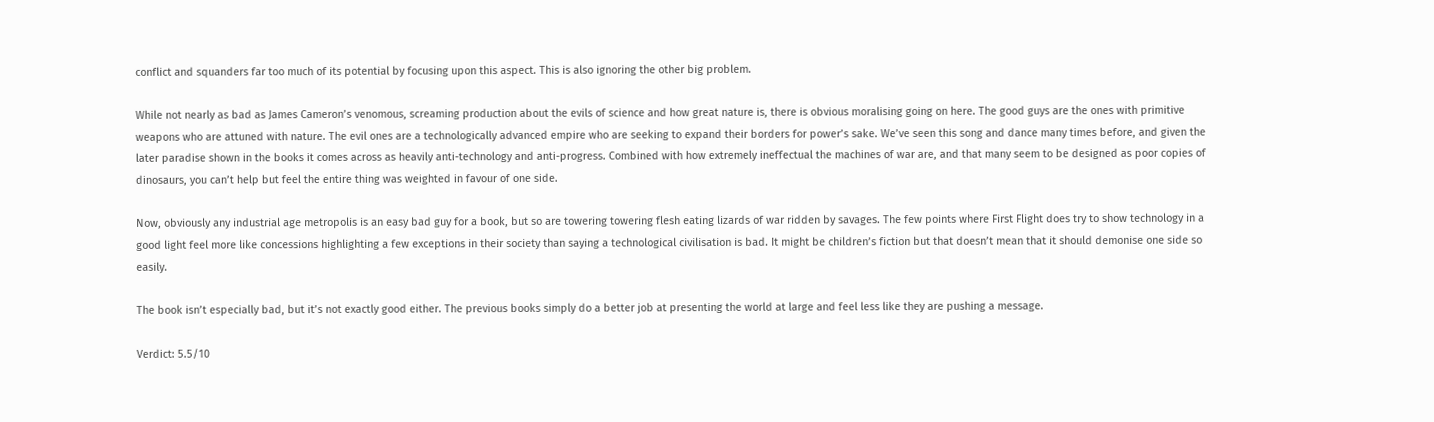conflict and squanders far too much of its potential by focusing upon this aspect. This is also ignoring the other big problem.

While not nearly as bad as James Cameron’s venomous, screaming production about the evils of science and how great nature is, there is obvious moralising going on here. The good guys are the ones with primitive weapons who are attuned with nature. The evil ones are a technologically advanced empire who are seeking to expand their borders for power’s sake. We’ve seen this song and dance many times before, and given the later paradise shown in the books it comes across as heavily anti-technology and anti-progress. Combined with how extremely ineffectual the machines of war are, and that many seem to be designed as poor copies of dinosaurs, you can’t help but feel the entire thing was weighted in favour of one side.

Now, obviously any industrial age metropolis is an easy bad guy for a book, but so are towering towering flesh eating lizards of war ridden by savages. The few points where First Flight does try to show technology in a good light feel more like concessions highlighting a few exceptions in their society than saying a technological civilisation is bad. It might be children’s fiction but that doesn’t mean that it should demonise one side so easily.

The book isn’t especially bad, but it’s not exactly good either. The previous books simply do a better job at presenting the world at large and feel less like they are pushing a message.

Verdict: 5.5/10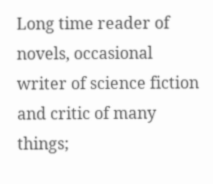Long time reader of novels, occasional writer of science fiction and critic of many things;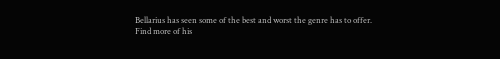Bellarius has seen some of the best and worst the genre has to offer.
Find more of his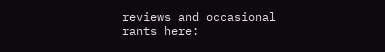reviews and occasional rants here: